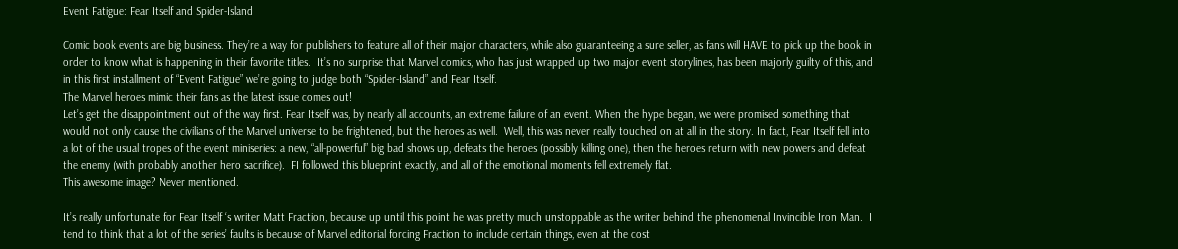Event Fatigue: Fear Itself and Spider-Island

Comic book events are big business. They’re a way for publishers to feature all of their major characters, while also guaranteeing a sure seller, as fans will HAVE to pick up the book in order to know what is happening in their favorite titles.  It’s no surprise that Marvel comics, who has just wrapped up two major event storylines, has been majorly guilty of this, and in this first installment of “Event Fatigue” we’re going to judge both “Spider-Island” and Fear Itself.
The Marvel heroes mimic their fans as the latest issue comes out!
Let’s get the disappointment out of the way first. Fear Itself was, by nearly all accounts, an extreme failure of an event. When the hype began, we were promised something that would not only cause the civilians of the Marvel universe to be frightened, but the heroes as well.  Well, this was never really touched on at all in the story. In fact, Fear Itself fell into a lot of the usual tropes of the event miniseries: a new, “all-powerful” big bad shows up, defeats the heroes (possibly killing one), then the heroes return with new powers and defeat the enemy (with probably another hero sacrifice).  FI followed this blueprint exactly, and all of the emotional moments fell extremely flat.
This awesome image? Never mentioned.

It’s really unfortunate for Fear Itself ‘s writer Matt Fraction, because up until this point he was pretty much unstoppable as the writer behind the phenomenal Invincible Iron Man.  I tend to think that a lot of the series’ faults is because of Marvel editorial forcing Fraction to include certain things, even at the cost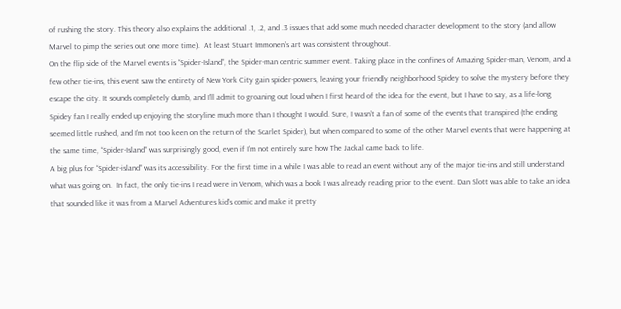of rushing the story. This theory also explains the additional .1, .2, and .3 issues that add some much needed character development to the story (and allow Marvel to pimp the series out one more time).  At least Stuart Immonen’s art was consistent throughout.
On the flip side of the Marvel events is “Spider-Island”, the Spider-man centric summer event. Taking place in the confines of Amazing Spider-man, Venom, and a few other tie-ins, this event saw the entirety of New York City gain spider-powers, leaving your friendly neighborhood Spidey to solve the mystery before they escape the city. It sounds completely dumb, and I’ll admit to groaning out loud when I first heard of the idea for the event, but I have to say, as a life-long Spidey fan I really ended up enjoying the storyline much more than I thought I would. Sure, I wasn’t a fan of some of the events that transpired (the ending seemed little rushed, and I’m not too keen on the return of the Scarlet Spider), but when compared to some of the other Marvel events that were happening at the same time, “Spider-Island” was surprisingly good, even if I’m not entirely sure how The Jackal came back to life.
A big plus for “Spider-island” was its accessibility. For the first time in a while I was able to read an event without any of the major tie-ins and still understand what was going on.  In fact, the only tie-ins I read were in Venom, which was a book I was already reading prior to the event. Dan Slott was able to take an idea that sounded like it was from a Marvel Adventures kid’s comic and make it pretty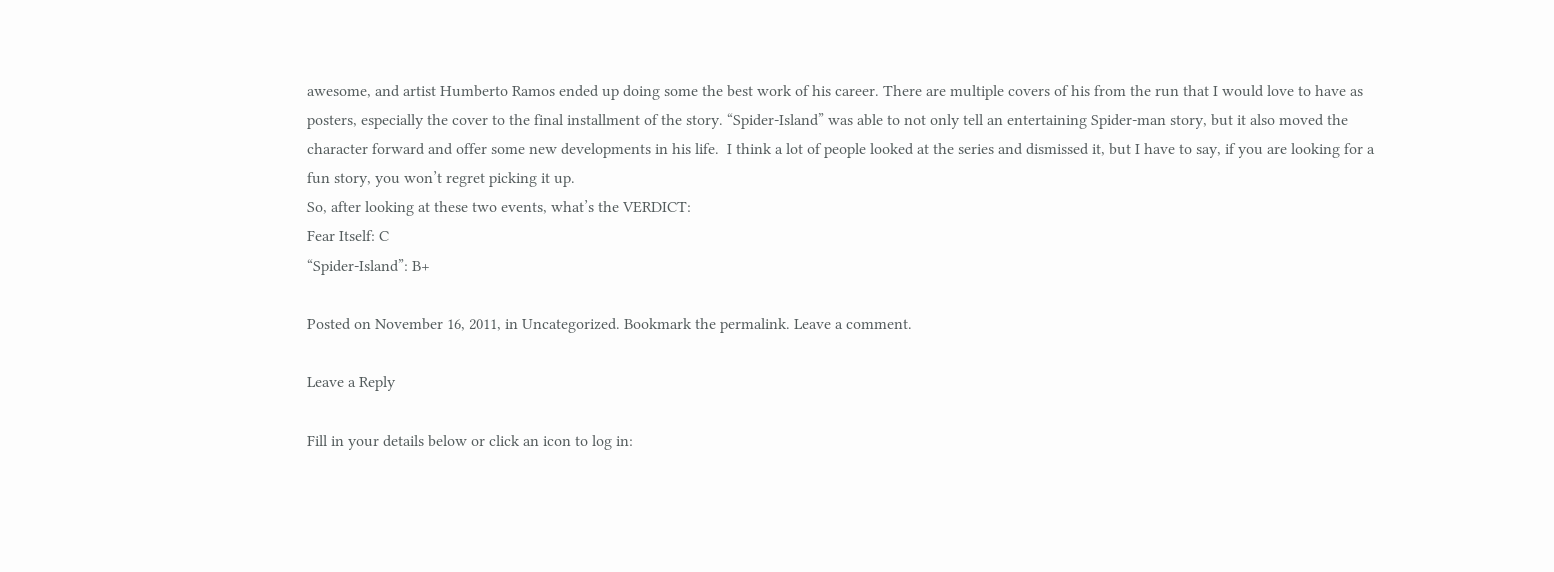awesome, and artist Humberto Ramos ended up doing some the best work of his career. There are multiple covers of his from the run that I would love to have as posters, especially the cover to the final installment of the story. “Spider-Island” was able to not only tell an entertaining Spider-man story, but it also moved the character forward and offer some new developments in his life.  I think a lot of people looked at the series and dismissed it, but I have to say, if you are looking for a fun story, you won’t regret picking it up.
So, after looking at these two events, what’s the VERDICT:
Fear Itself: C
“Spider-Island”: B+

Posted on November 16, 2011, in Uncategorized. Bookmark the permalink. Leave a comment.

Leave a Reply

Fill in your details below or click an icon to log in: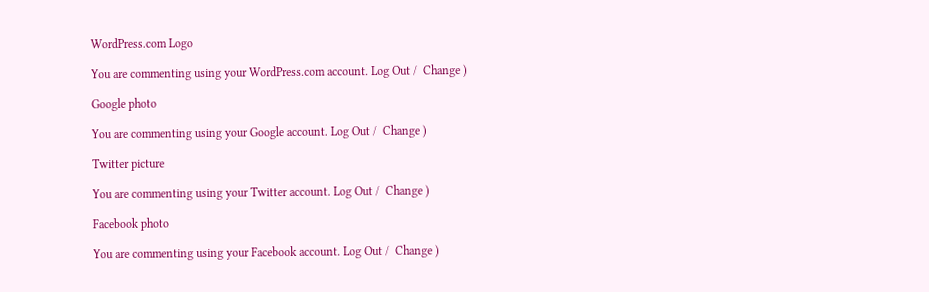WordPress.com Logo

You are commenting using your WordPress.com account. Log Out /  Change )

Google photo

You are commenting using your Google account. Log Out /  Change )

Twitter picture

You are commenting using your Twitter account. Log Out /  Change )

Facebook photo

You are commenting using your Facebook account. Log Out /  Change )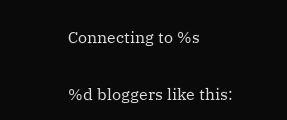Connecting to %s

%d bloggers like this: